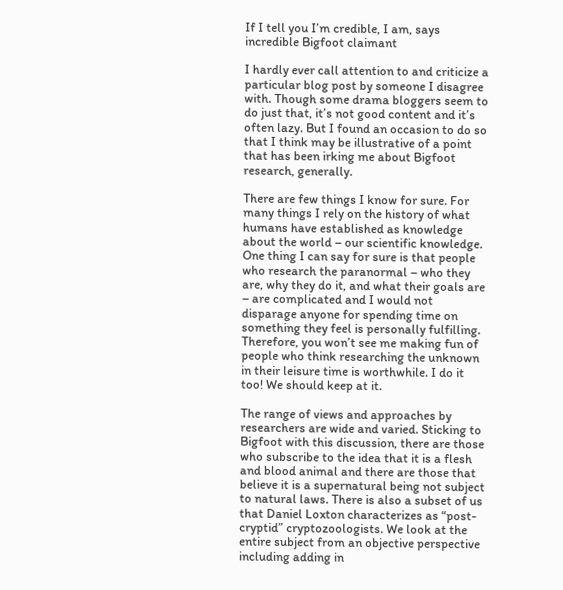If I tell you I’m credible, I am, says incredible Bigfoot claimant

I hardly ever call attention to and criticize a particular blog post by someone I disagree with. Though some drama bloggers seem to do just that, it’s not good content and it’s often lazy. But I found an occasion to do so that I think may be illustrative of a point that has been irking me about Bigfoot research, generally.

There are few things I know for sure. For many things I rely on the history of what humans have established as knowledge about the world – our scientific knowledge. One thing I can say for sure is that people who research the paranormal – who they are, why they do it, and what their goals are – are complicated and I would not disparage anyone for spending time on something they feel is personally fulfilling. Therefore, you won’t see me making fun of people who think researching the unknown in their leisure time is worthwhile. I do it too! We should keep at it.

The range of views and approaches by researchers are wide and varied. Sticking to Bigfoot with this discussion, there are those who subscribe to the idea that it is a flesh and blood animal and there are those that believe it is a supernatural being not subject to natural laws. There is also a subset of us that Daniel Loxton characterizes as “post-cryptid” cryptozoologists. We look at the entire subject from an objective perspective including adding in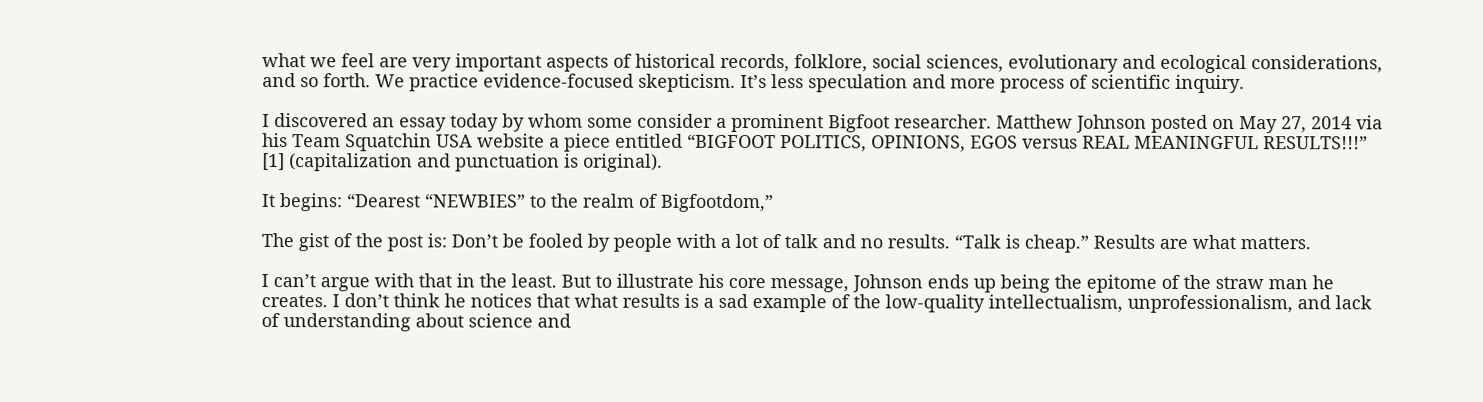what we feel are very important aspects of historical records, folklore, social sciences, evolutionary and ecological considerations, and so forth. We practice evidence-focused skepticism. It’s less speculation and more process of scientific inquiry.

I discovered an essay today by whom some consider a prominent Bigfoot researcher. Matthew Johnson posted on May 27, 2014 via his Team Squatchin USA website a piece entitled “BIGFOOT POLITICS, OPINIONS, EGOS versus REAL MEANINGFUL RESULTS!!!” [1] (capitalization and punctuation is original).

It begins: “Dearest “NEWBIES” to the realm of Bigfootdom,”

The gist of the post is: Don’t be fooled by people with a lot of talk and no results. “Talk is cheap.” Results are what matters.

I can’t argue with that in the least. But to illustrate his core message, Johnson ends up being the epitome of the straw man he creates. I don’t think he notices that what results is a sad example of the low-quality intellectualism, unprofessionalism, and lack of understanding about science and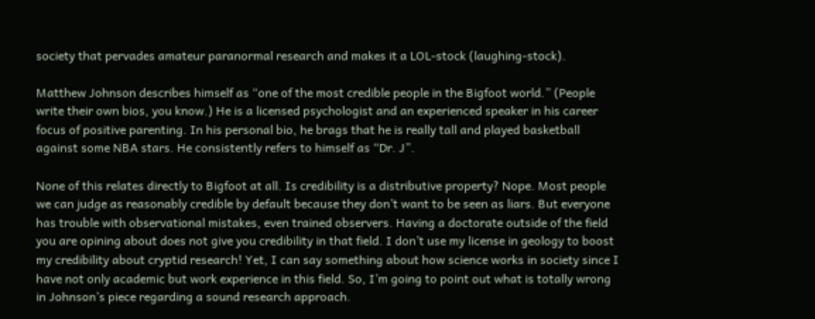society that pervades amateur paranormal research and makes it a LOL-stock (laughing-stock).

Matthew Johnson describes himself as “one of the most credible people in the Bigfoot world.” (People write their own bios, you know.) He is a licensed psychologist and an experienced speaker in his career focus of positive parenting. In his personal bio, he brags that he is really tall and played basketball against some NBA stars. He consistently refers to himself as “Dr. J”.

None of this relates directly to Bigfoot at all. Is credibility is a distributive property? Nope. Most people we can judge as reasonably credible by default because they don’t want to be seen as liars. But everyone has trouble with observational mistakes, even trained observers. Having a doctorate outside of the field you are opining about does not give you credibility in that field. I don’t use my license in geology to boost my credibility about cryptid research! Yet, I can say something about how science works in society since I have not only academic but work experience in this field. So, I’m going to point out what is totally wrong in Johnson’s piece regarding a sound research approach.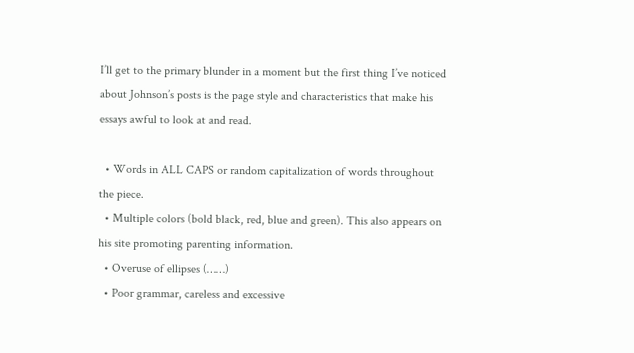I’ll get to the primary blunder in a moment but the first thing I’ve noticed about Johnson’s posts is the page style and characteristics that make his essays awful to look at and read.

  • Words in ALL CAPS or random capitalization of words throughout the piece.
  • Multiple colors (bold black, red, blue and green). This also appears on his site promoting parenting information.
  • Overuse of ellipses (……)
  • Poor grammar, careless and excessive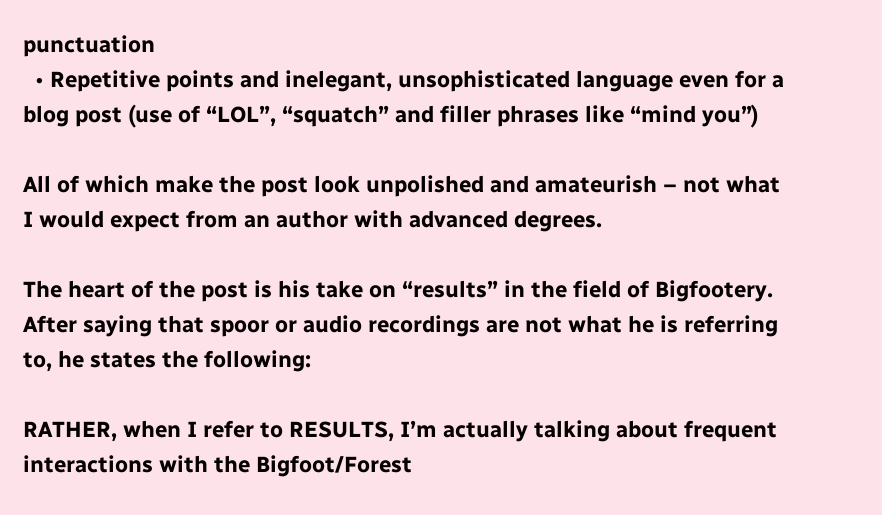punctuation
  • Repetitive points and inelegant, unsophisticated language even for a blog post (use of “LOL”, “squatch” and filler phrases like “mind you”)

All of which make the post look unpolished and amateurish – not what I would expect from an author with advanced degrees.

The heart of the post is his take on “results” in the field of Bigfootery. After saying that spoor or audio recordings are not what he is referring to, he states the following:

RATHER, when I refer to RESULTS, I’m actually talking about frequent interactions with the Bigfoot/Forest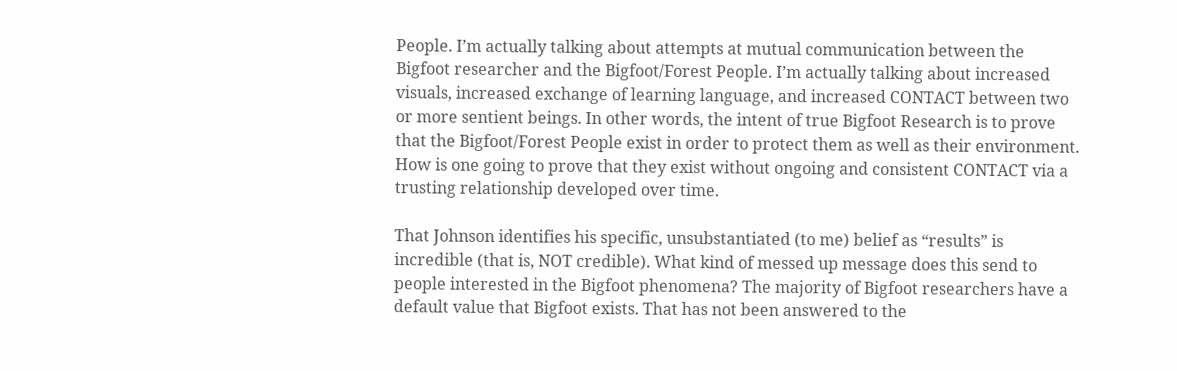People. I’m actually talking about attempts at mutual communication between the Bigfoot researcher and the Bigfoot/Forest People. I’m actually talking about increased visuals, increased exchange of learning language, and increased CONTACT between two or more sentient beings. In other words, the intent of true Bigfoot Research is to prove that the Bigfoot/Forest People exist in order to protect them as well as their environment. How is one going to prove that they exist without ongoing and consistent CONTACT via a trusting relationship developed over time.

That Johnson identifies his specific, unsubstantiated (to me) belief as “results” is incredible (that is, NOT credible). What kind of messed up message does this send to people interested in the Bigfoot phenomena? The majority of Bigfoot researchers have a default value that Bigfoot exists. That has not been answered to the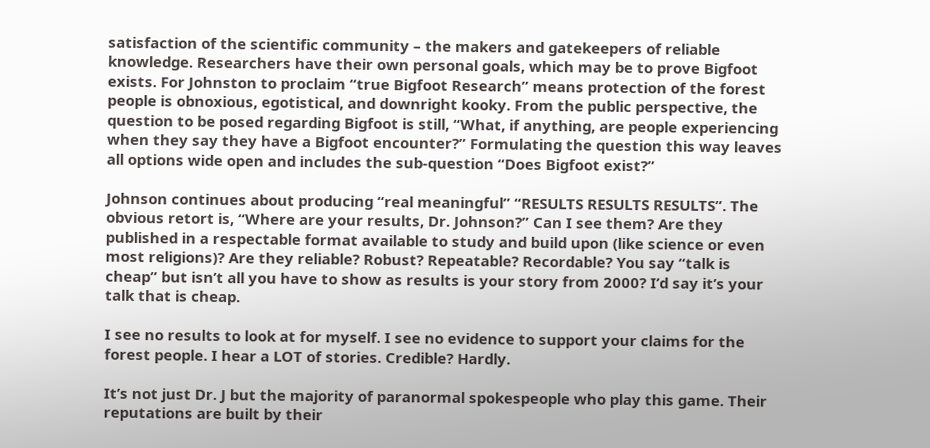satisfaction of the scientific community – the makers and gatekeepers of reliable knowledge. Researchers have their own personal goals, which may be to prove Bigfoot exists. For Johnston to proclaim “true Bigfoot Research” means protection of the forest people is obnoxious, egotistical, and downright kooky. From the public perspective, the question to be posed regarding Bigfoot is still, “What, if anything, are people experiencing when they say they have a Bigfoot encounter?” Formulating the question this way leaves all options wide open and includes the sub-question “Does Bigfoot exist?”

Johnson continues about producing “real meaningful” “RESULTS RESULTS RESULTS”. The obvious retort is, “Where are your results, Dr. Johnson?” Can I see them? Are they published in a respectable format available to study and build upon (like science or even most religions)? Are they reliable? Robust? Repeatable? Recordable? You say “talk is cheap” but isn’t all you have to show as results is your story from 2000? I’d say it’s your talk that is cheap.

I see no results to look at for myself. I see no evidence to support your claims for the forest people. I hear a LOT of stories. Credible? Hardly.

It’s not just Dr. J but the majority of paranormal spokespeople who play this game. Their reputations are built by their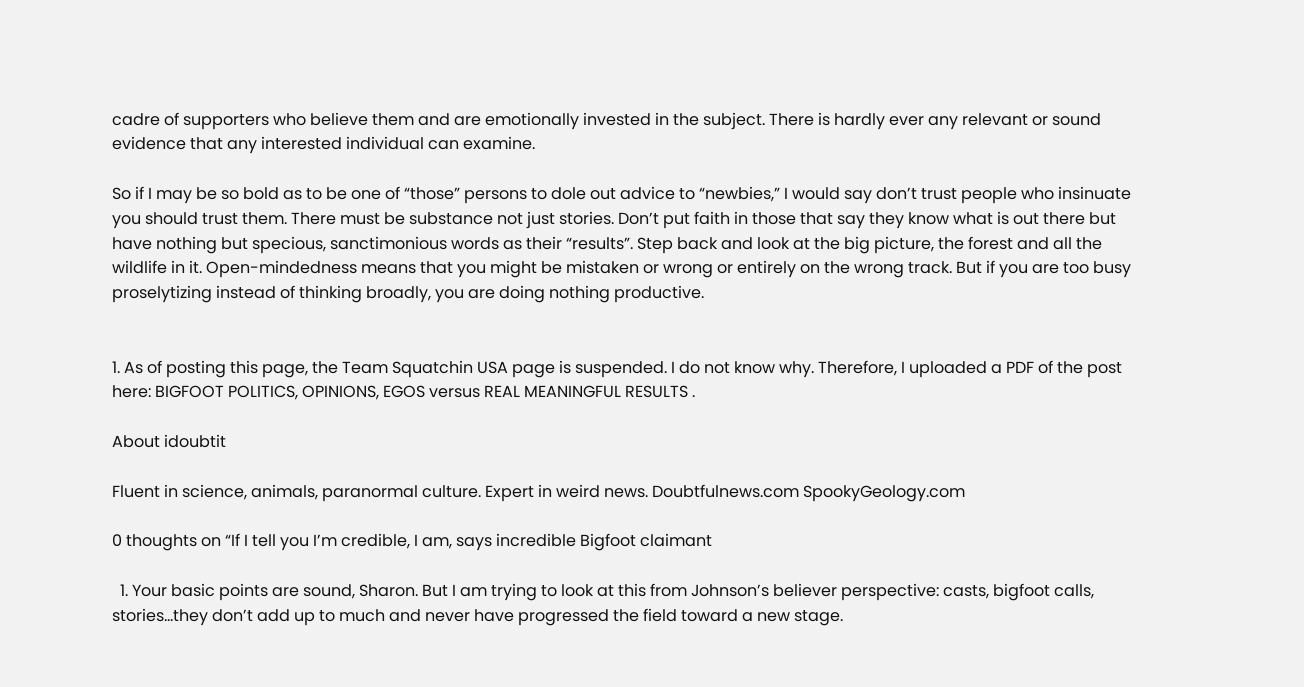cadre of supporters who believe them and are emotionally invested in the subject. There is hardly ever any relevant or sound evidence that any interested individual can examine.

So if I may be so bold as to be one of “those” persons to dole out advice to “newbies,” I would say don’t trust people who insinuate you should trust them. There must be substance not just stories. Don’t put faith in those that say they know what is out there but have nothing but specious, sanctimonious words as their “results”. Step back and look at the big picture, the forest and all the wildlife in it. Open-mindedness means that you might be mistaken or wrong or entirely on the wrong track. But if you are too busy proselytizing instead of thinking broadly, you are doing nothing productive.


1. As of posting this page, the Team Squatchin USA page is suspended. I do not know why. Therefore, I uploaded a PDF of the post here: BIGFOOT POLITICS, OPINIONS, EGOS versus REAL MEANINGFUL RESULTS .

About idoubtit

Fluent in science, animals, paranormal culture. Expert in weird news. Doubtfulnews.com SpookyGeology.com

0 thoughts on “If I tell you I’m credible, I am, says incredible Bigfoot claimant

  1. Your basic points are sound, Sharon. But I am trying to look at this from Johnson’s believer perspective: casts, bigfoot calls, stories…they don’t add up to much and never have progressed the field toward a new stage.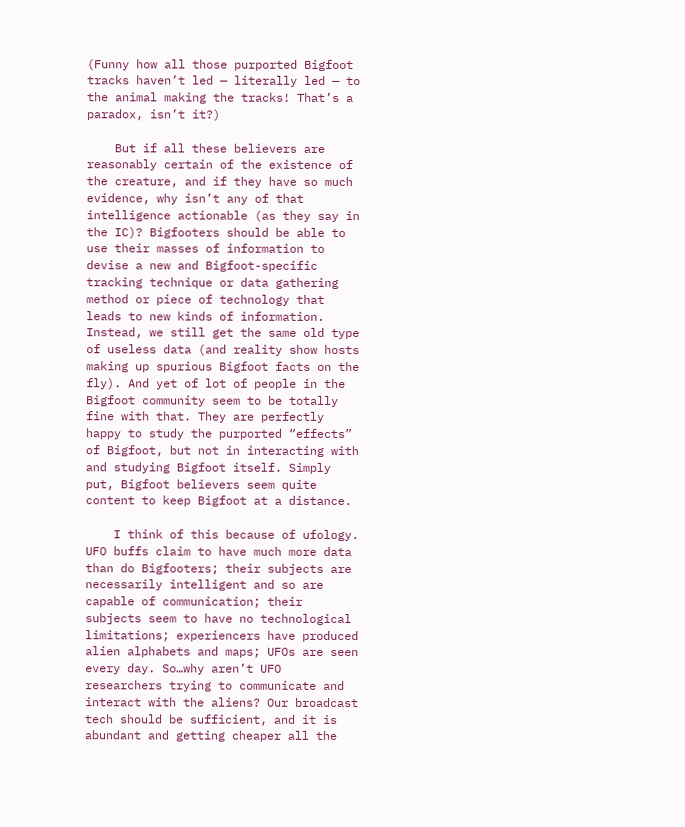(Funny how all those purported Bigfoot tracks haven’t led — literally led — to the animal making the tracks! That’s a paradox, isn’t it?)

    But if all these believers are reasonably certain of the existence of the creature, and if they have so much evidence, why isn’t any of that intelligence actionable (as they say in the IC)? Bigfooters should be able to use their masses of information to devise a new and Bigfoot-specific tracking technique or data gathering method or piece of technology that leads to new kinds of information. Instead, we still get the same old type of useless data (and reality show hosts making up spurious Bigfoot facts on the fly). And yet of lot of people in the Bigfoot community seem to be totally fine with that. They are perfectly happy to study the purported “effects” of Bigfoot, but not in interacting with and studying Bigfoot itself. Simply put, Bigfoot believers seem quite content to keep Bigfoot at a distance.

    I think of this because of ufology. UFO buffs claim to have much more data than do Bigfooters; their subjects are necessarily intelligent and so are capable of communication; their subjects seem to have no technological limitations; experiencers have produced alien alphabets and maps; UFOs are seen every day. So…why aren’t UFO researchers trying to communicate and interact with the aliens? Our broadcast tech should be sufficient, and it is abundant and getting cheaper all the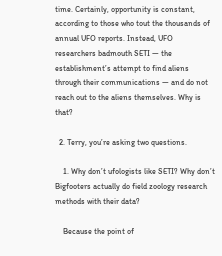time. Certainly, opportunity is constant, according to those who tout the thousands of annual UFO reports. Instead, UFO researchers badmouth SETI — the establishment’s attempt to find aliens through their communications — and do not reach out to the aliens themselves. Why is that?

  2. Terry, you’re asking two questions.

    1. Why don’t ufologists like SETI? Why don’t Bigfooters actually do field zoology research methods with their data?

    Because the point of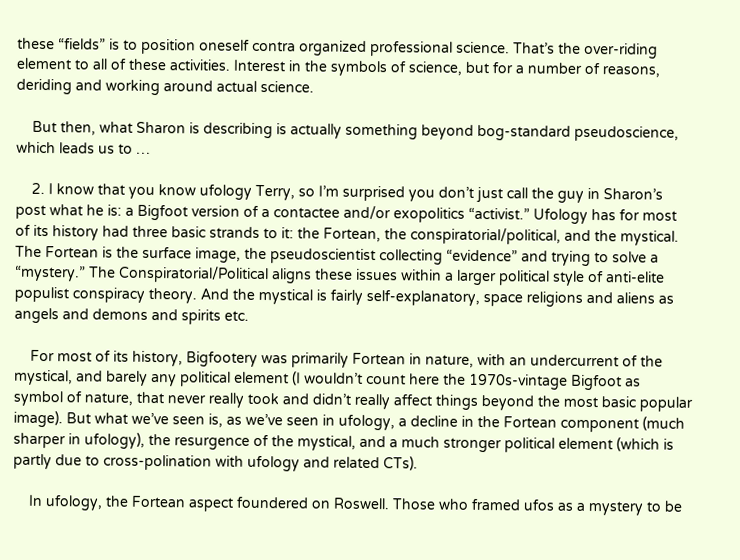these “fields” is to position oneself contra organized professional science. That’s the over-riding element to all of these activities. Interest in the symbols of science, but for a number of reasons, deriding and working around actual science.

    But then, what Sharon is describing is actually something beyond bog-standard pseudoscience, which leads us to …

    2. I know that you know ufology Terry, so I’m surprised you don’t just call the guy in Sharon’s post what he is: a Bigfoot version of a contactee and/or exopolitics “activist.” Ufology has for most of its history had three basic strands to it: the Fortean, the conspiratorial/political, and the mystical. The Fortean is the surface image, the pseudoscientist collecting “evidence” and trying to solve a “mystery.” The Conspiratorial/Political aligns these issues within a larger political style of anti-elite populist conspiracy theory. And the mystical is fairly self-explanatory, space religions and aliens as angels and demons and spirits etc.

    For most of its history, Bigfootery was primarily Fortean in nature, with an undercurrent of the mystical, and barely any political element (I wouldn’t count here the 1970s-vintage Bigfoot as symbol of nature, that never really took and didn’t really affect things beyond the most basic popular image). But what we’ve seen is, as we’ve seen in ufology, a decline in the Fortean component (much sharper in ufology), the resurgence of the mystical, and a much stronger political element (which is partly due to cross-polination with ufology and related CTs).

    In ufology, the Fortean aspect foundered on Roswell. Those who framed ufos as a mystery to be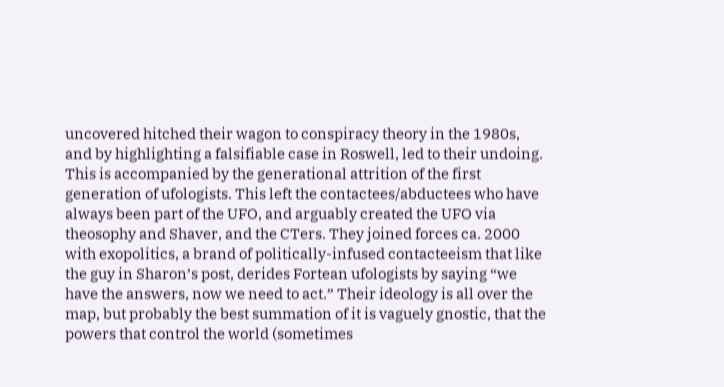uncovered hitched their wagon to conspiracy theory in the 1980s, and by highlighting a falsifiable case in Roswell, led to their undoing. This is accompanied by the generational attrition of the first generation of ufologists. This left the contactees/abductees who have always been part of the UFO, and arguably created the UFO via theosophy and Shaver, and the CTers. They joined forces ca. 2000 with exopolitics, a brand of politically-infused contacteeism that like the guy in Sharon’s post, derides Fortean ufologists by saying “we have the answers, now we need to act.” Their ideology is all over the map, but probably the best summation of it is vaguely gnostic, that the powers that control the world (sometimes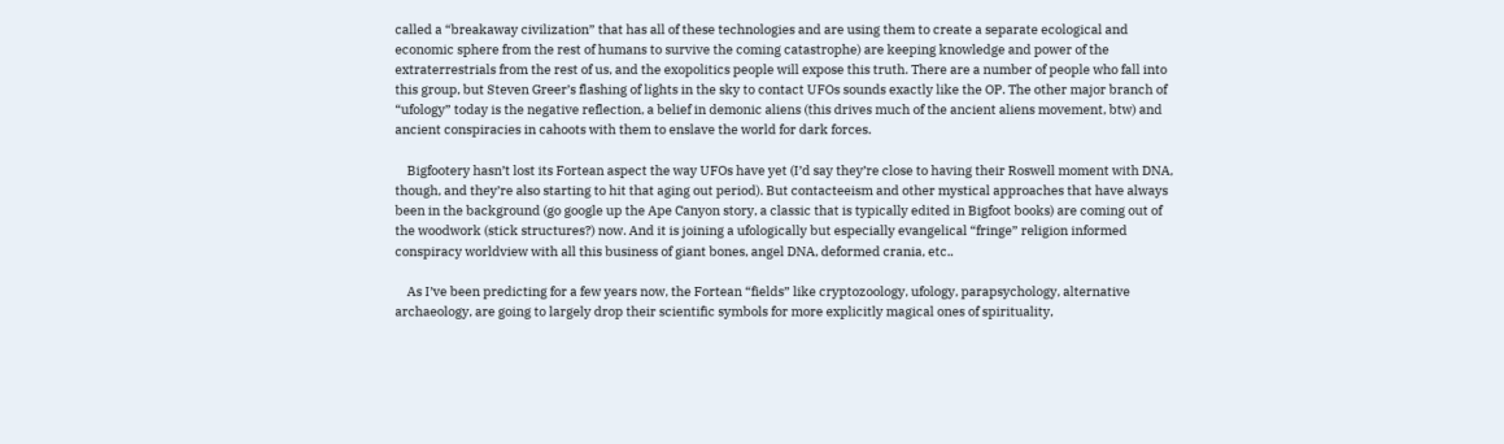called a “breakaway civilization” that has all of these technologies and are using them to create a separate ecological and economic sphere from the rest of humans to survive the coming catastrophe) are keeping knowledge and power of the extraterrestrials from the rest of us, and the exopolitics people will expose this truth. There are a number of people who fall into this group, but Steven Greer’s flashing of lights in the sky to contact UFOs sounds exactly like the OP. The other major branch of “ufology” today is the negative reflection, a belief in demonic aliens (this drives much of the ancient aliens movement, btw) and ancient conspiracies in cahoots with them to enslave the world for dark forces.

    Bigfootery hasn’t lost its Fortean aspect the way UFOs have yet (I’d say they’re close to having their Roswell moment with DNA, though, and they’re also starting to hit that aging out period). But contacteeism and other mystical approaches that have always been in the background (go google up the Ape Canyon story, a classic that is typically edited in Bigfoot books) are coming out of the woodwork (stick structures?) now. And it is joining a ufologically but especially evangelical “fringe” religion informed conspiracy worldview with all this business of giant bones, angel DNA, deformed crania, etc..

    As I’ve been predicting for a few years now, the Fortean “fields” like cryptozoology, ufology, parapsychology, alternative archaeology, are going to largely drop their scientific symbols for more explicitly magical ones of spirituality,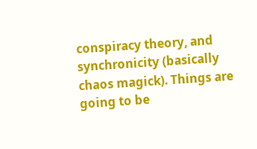conspiracy theory, and synchronicity (basically chaos magick). Things are going to be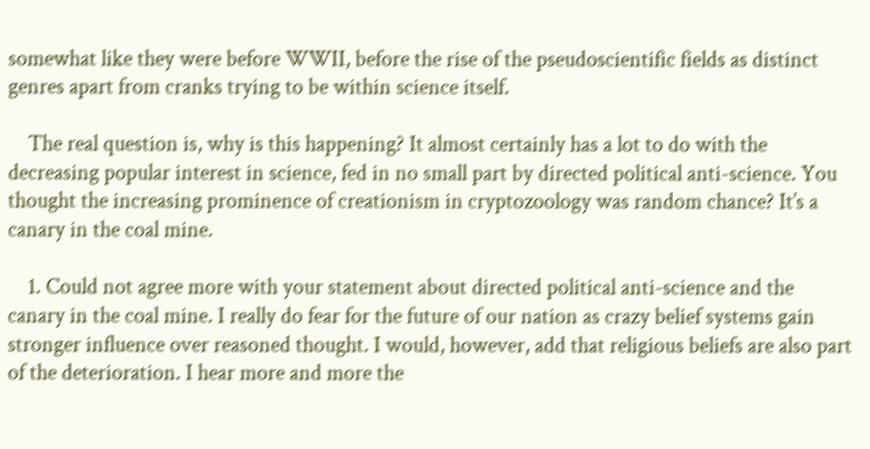somewhat like they were before WWII, before the rise of the pseudoscientific fields as distinct genres apart from cranks trying to be within science itself.

    The real question is, why is this happening? It almost certainly has a lot to do with the decreasing popular interest in science, fed in no small part by directed political anti-science. You thought the increasing prominence of creationism in cryptozoology was random chance? It’s a canary in the coal mine.

    1. Could not agree more with your statement about directed political anti-science and the canary in the coal mine. I really do fear for the future of our nation as crazy belief systems gain stronger influence over reasoned thought. I would, however, add that religious beliefs are also part of the deterioration. I hear more and more the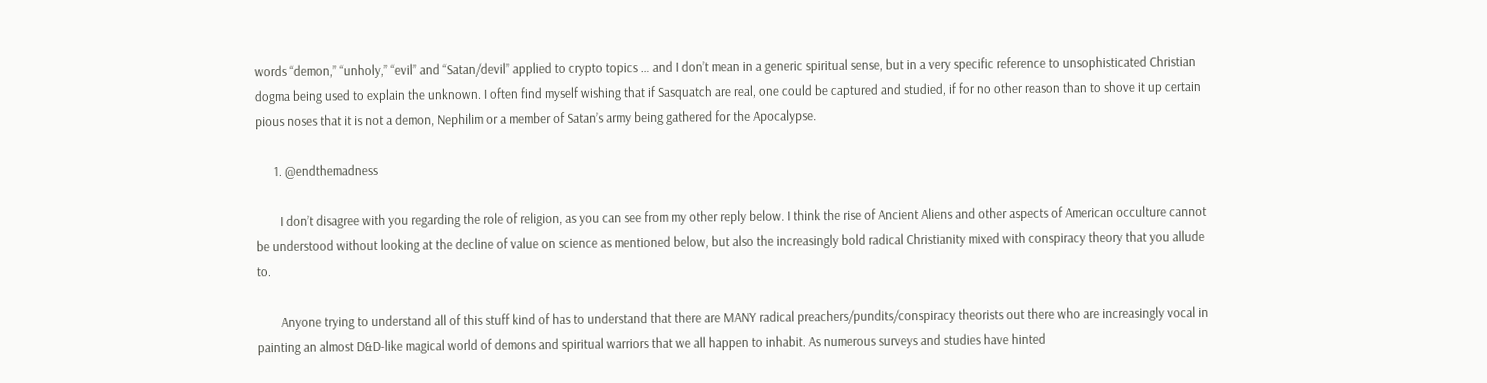words “demon,” “unholy,” “evil” and “Satan/devil” applied to crypto topics … and I don’t mean in a generic spiritual sense, but in a very specific reference to unsophisticated Christian dogma being used to explain the unknown. I often find myself wishing that if Sasquatch are real, one could be captured and studied, if for no other reason than to shove it up certain pious noses that it is not a demon, Nephilim or a member of Satan’s army being gathered for the Apocalypse.

      1. @endthemadness

        I don’t disagree with you regarding the role of religion, as you can see from my other reply below. I think the rise of Ancient Aliens and other aspects of American occulture cannot be understood without looking at the decline of value on science as mentioned below, but also the increasingly bold radical Christianity mixed with conspiracy theory that you allude to.

        Anyone trying to understand all of this stuff kind of has to understand that there are MANY radical preachers/pundits/conspiracy theorists out there who are increasingly vocal in painting an almost D&D-like magical world of demons and spiritual warriors that we all happen to inhabit. As numerous surveys and studies have hinted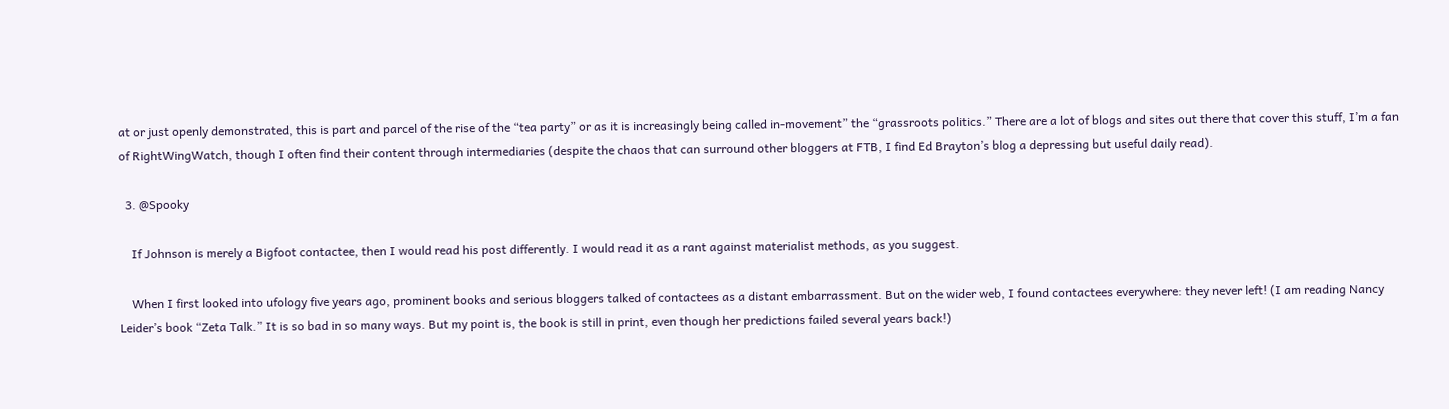at or just openly demonstrated, this is part and parcel of the rise of the “tea party” or as it is increasingly being called in-movement” the “grassroots politics.” There are a lot of blogs and sites out there that cover this stuff, I’m a fan of RightWingWatch, though I often find their content through intermediaries (despite the chaos that can surround other bloggers at FTB, I find Ed Brayton’s blog a depressing but useful daily read).

  3. @Spooky

    If Johnson is merely a Bigfoot contactee, then I would read his post differently. I would read it as a rant against materialist methods, as you suggest.

    When I first looked into ufology five years ago, prominent books and serious bloggers talked of contactees as a distant embarrassment. But on the wider web, I found contactees everywhere: they never left! (I am reading Nancy Leider’s book “Zeta Talk.” It is so bad in so many ways. But my point is, the book is still in print, even though her predictions failed several years back!)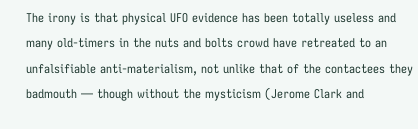The irony is that physical UFO evidence has been totally useless and many old-timers in the nuts and bolts crowd have retreated to an unfalsifiable anti-materialism, not unlike that of the contactees they badmouth — though without the mysticism (Jerome Clark and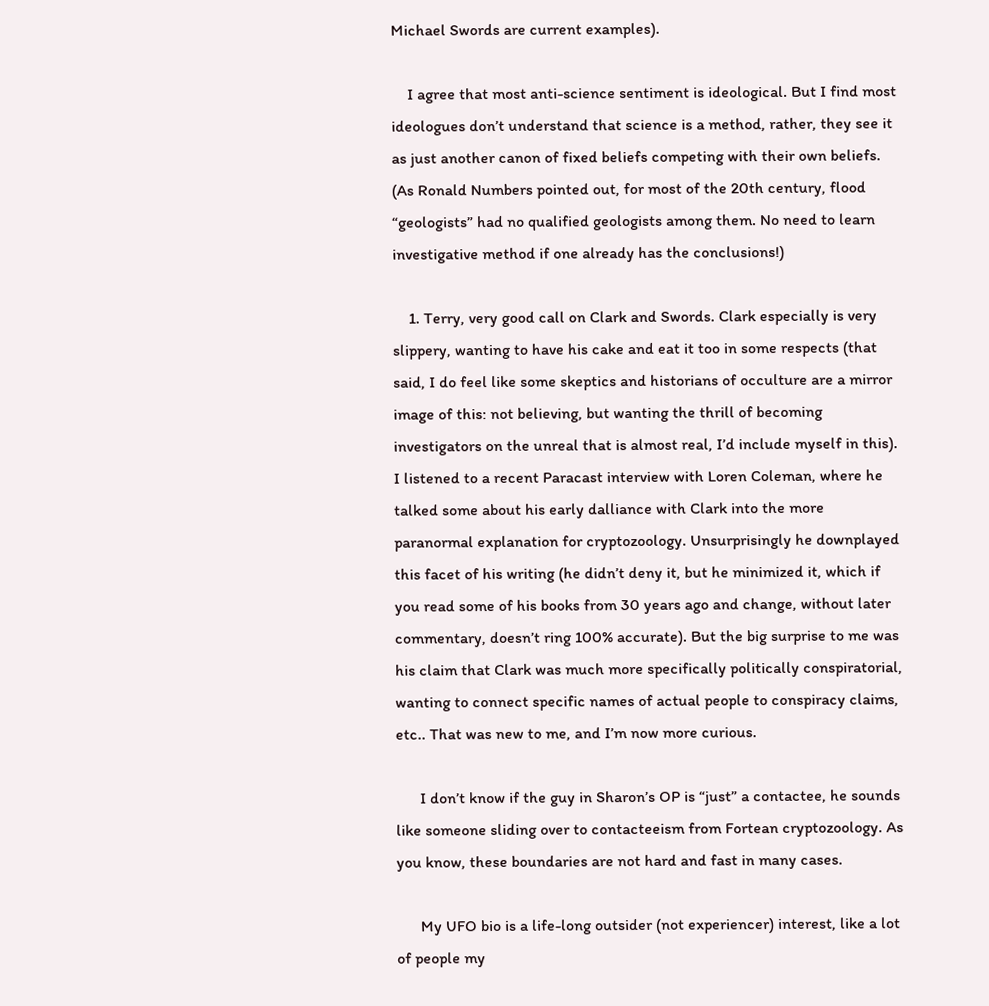Michael Swords are current examples).

    I agree that most anti-science sentiment is ideological. But I find most ideologues don’t understand that science is a method, rather, they see it as just another canon of fixed beliefs competing with their own beliefs. (As Ronald Numbers pointed out, for most of the 20th century, flood “geologists” had no qualified geologists among them. No need to learn investigative method if one already has the conclusions!)

    1. Terry, very good call on Clark and Swords. Clark especially is very slippery, wanting to have his cake and eat it too in some respects (that said, I do feel like some skeptics and historians of occulture are a mirror image of this: not believing, but wanting the thrill of becoming investigators on the unreal that is almost real, I’d include myself in this). I listened to a recent Paracast interview with Loren Coleman, where he talked some about his early dalliance with Clark into the more paranormal explanation for cryptozoology. Unsurprisingly he downplayed this facet of his writing (he didn’t deny it, but he minimized it, which if you read some of his books from 30 years ago and change, without later commentary, doesn’t ring 100% accurate). But the big surprise to me was his claim that Clark was much more specifically politically conspiratorial, wanting to connect specific names of actual people to conspiracy claims, etc.. That was new to me, and I’m now more curious.

      I don’t know if the guy in Sharon’s OP is “just” a contactee, he sounds like someone sliding over to contacteeism from Fortean cryptozoology. As you know, these boundaries are not hard and fast in many cases.

      My UFO bio is a life-long outsider (not experiencer) interest, like a lot of people my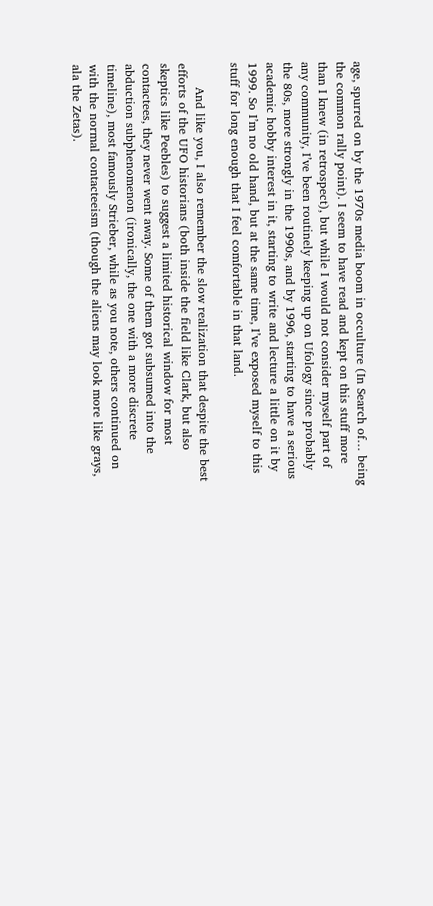age, spurred on by the 1970s media boom in occulture (In Search of… being the common rally point). I seem to have read and kept on this stuff more than I knew (in retrospect), but while I would not consider myself part of any community, I’ve been routinely keeping up on Ufology since probably the 80s, more strongly in the 1990s, and by 1996, starting to have a serious academic hobby interest in it, starting to write and lecture a little on it by 1999. So I’m no old hand, but at the same time, I’ve exposed myself to this stuff for long enough that I feel comfortable in that land.

      And like you, I also remember the slow realization that despite the best efforts of the UFO historians (both inside the field like Clark, but also skeptics like Peebles) to suggest a limited historical window for most contactees, they never went away. Some of them got subsumed into the abduction subphenomenon (ironically, the one with a more discrete timeline), most famously Strieber, while as you note, others continued on with the normal contacteeism (though the aliens may look more like grays, ala the Zetas).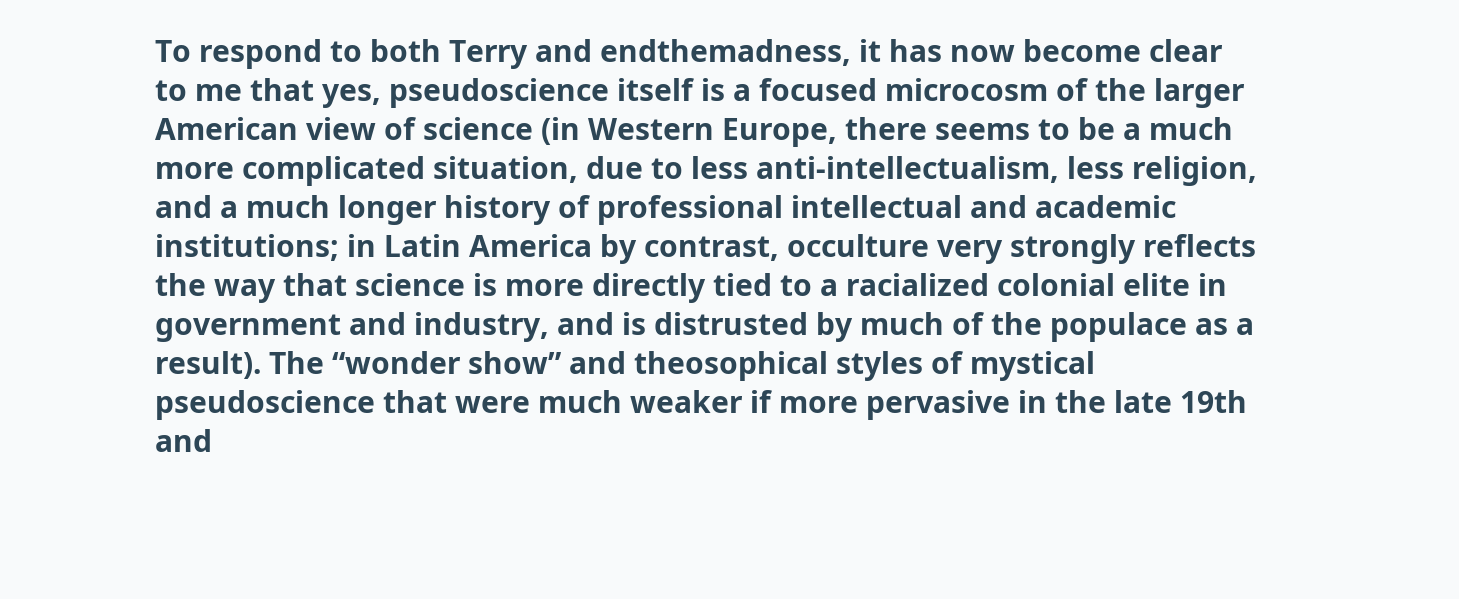To respond to both Terry and endthemadness, it has now become clear to me that yes, pseudoscience itself is a focused microcosm of the larger American view of science (in Western Europe, there seems to be a much more complicated situation, due to less anti-intellectualism, less religion, and a much longer history of professional intellectual and academic institutions; in Latin America by contrast, occulture very strongly reflects the way that science is more directly tied to a racialized colonial elite in government and industry, and is distrusted by much of the populace as a result). The “wonder show” and theosophical styles of mystical pseudoscience that were much weaker if more pervasive in the late 19th and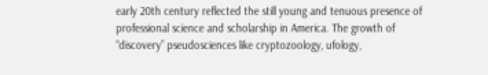early 20th century reflected the still young and tenuous presence of professional science and scholarship in America. The growth of “discovery” pseudosciences like cryptozoology, ufology,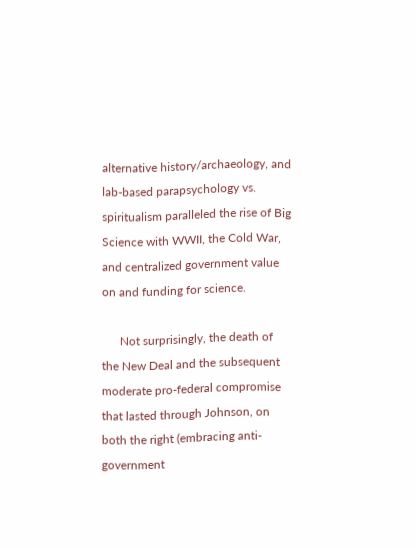alternative history/archaeology, and lab-based parapsychology vs. spiritualism paralleled the rise of Big Science with WWII, the Cold War, and centralized government value on and funding for science.

      Not surprisingly, the death of the New Deal and the subsequent moderate pro-federal compromise that lasted through Johnson, on both the right (embracing anti-government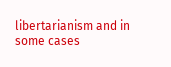libertarianism and in some cases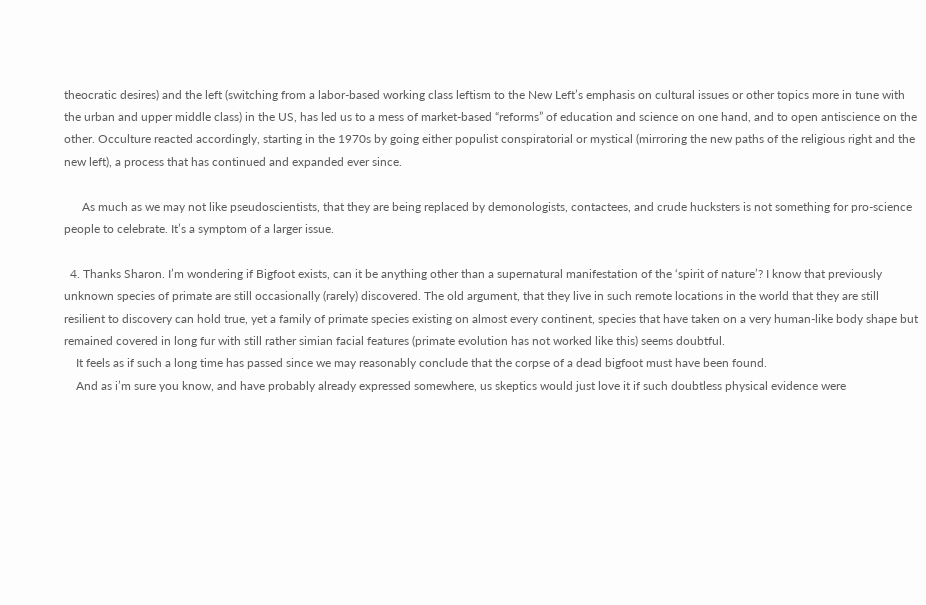theocratic desires) and the left (switching from a labor-based working class leftism to the New Left’s emphasis on cultural issues or other topics more in tune with the urban and upper middle class) in the US, has led us to a mess of market-based “reforms” of education and science on one hand, and to open antiscience on the other. Occulture reacted accordingly, starting in the 1970s by going either populist conspiratorial or mystical (mirroring the new paths of the religious right and the new left), a process that has continued and expanded ever since.

      As much as we may not like pseudoscientists, that they are being replaced by demonologists, contactees, and crude hucksters is not something for pro-science people to celebrate. It’s a symptom of a larger issue.

  4. Thanks Sharon. I’m wondering if Bigfoot exists, can it be anything other than a supernatural manifestation of the ‘spirit of nature’? I know that previously unknown species of primate are still occasionally (rarely) discovered. The old argument, that they live in such remote locations in the world that they are still resilient to discovery can hold true, yet a family of primate species existing on almost every continent, species that have taken on a very human-like body shape but remained covered in long fur with still rather simian facial features (primate evolution has not worked like this) seems doubtful.
    It feels as if such a long time has passed since we may reasonably conclude that the corpse of a dead bigfoot must have been found.
    And as i’m sure you know, and have probably already expressed somewhere, us skeptics would just love it if such doubtless physical evidence were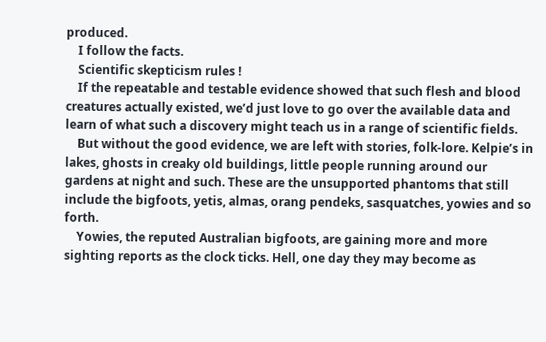produced.
    I follow the facts.
    Scientific skepticism rules !
    If the repeatable and testable evidence showed that such flesh and blood creatures actually existed, we’d just love to go over the available data and learn of what such a discovery might teach us in a range of scientific fields.
    But without the good evidence, we are left with stories, folk-lore. Kelpie’s in lakes, ghosts in creaky old buildings, little people running around our gardens at night and such. These are the unsupported phantoms that still include the bigfoots, yetis, almas, orang pendeks, sasquatches, yowies and so forth.
    Yowies, the reputed Australian bigfoots, are gaining more and more sighting reports as the clock ticks. Hell, one day they may become as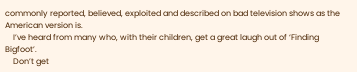commonly reported, believed, exploited and described on bad television shows as the American version is.
    I’ve heard from many who, with their children, get a great laugh out of ‘Finding Bigfoot’.
    Don’t get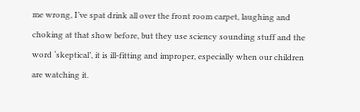me wrong, I’ve spat drink all over the front room carpet, laughing and choking at that show before, but they use sciency sounding stuff and the word ‘skeptical’, it is ill-fitting and improper, especially when our children are watching it.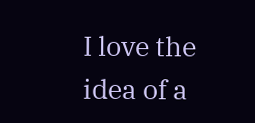I love the idea of a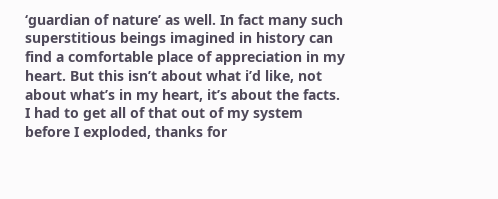‘guardian of nature’ as well. In fact many such superstitious beings imagined in history can find a comfortable place of appreciation in my heart. But this isn’t about what i’d like, not about what’s in my heart, it’s about the facts. I had to get all of that out of my system before I exploded, thanks for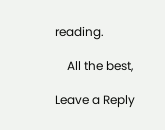reading.

    All the best,

Leave a Reply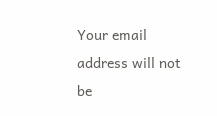Your email address will not be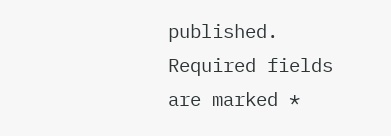published. Required fields are marked *